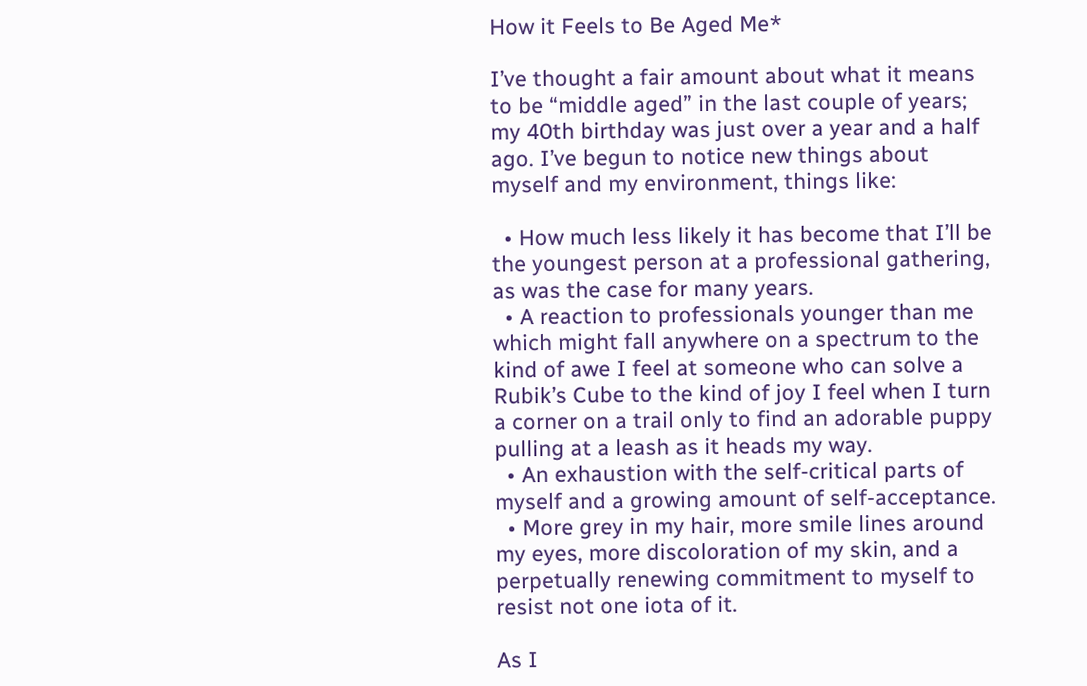How it Feels to Be Aged Me*

I’ve thought a fair amount about what it means to be “middle aged” in the last couple of years; my 40th birthday was just over a year and a half ago. I’ve begun to notice new things about myself and my environment, things like:

  • How much less likely it has become that I’ll be the youngest person at a professional gathering, as was the case for many years.
  • A reaction to professionals younger than me which might fall anywhere on a spectrum to the kind of awe I feel at someone who can solve a Rubik’s Cube to the kind of joy I feel when I turn a corner on a trail only to find an adorable puppy pulling at a leash as it heads my way.
  • An exhaustion with the self-critical parts of myself and a growing amount of self-acceptance.
  • More grey in my hair, more smile lines around my eyes, more discoloration of my skin, and a perpetually renewing commitment to myself to resist not one iota of it.

As I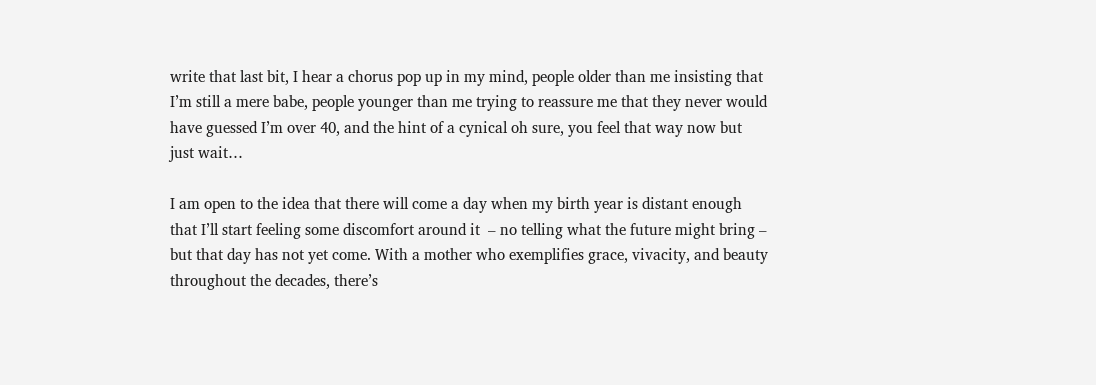write that last bit, I hear a chorus pop up in my mind, people older than me insisting that I’m still a mere babe, people younger than me trying to reassure me that they never would have guessed I’m over 40, and the hint of a cynical oh sure, you feel that way now but just wait…

I am open to the idea that there will come a day when my birth year is distant enough that I’ll start feeling some discomfort around it  – no telling what the future might bring – but that day has not yet come. With a mother who exemplifies grace, vivacity, and beauty throughout the decades, there’s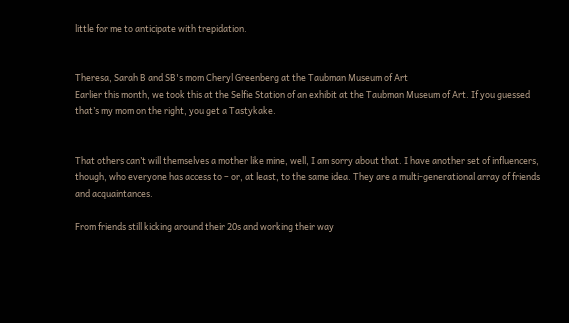little for me to anticipate with trepidation.


Theresa, Sarah B and SB's mom Cheryl Greenberg at the Taubman Museum of Art
Earlier this month, we took this at the Selfie Station of an exhibit at the Taubman Museum of Art. If you guessed that’s my mom on the right, you get a Tastykake.


That others can’t will themselves a mother like mine, well, I am sorry about that. I have another set of influencers, though, who everyone has access to – or, at least, to the same idea. They are a multi-generational array of friends and acquaintances.

From friends still kicking around their 20s and working their way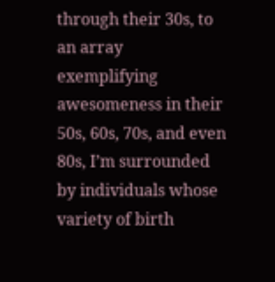through their 30s, to an array exemplifying awesomeness in their 50s, 60s, 70s, and even 80s, I’m surrounded by individuals whose variety of birth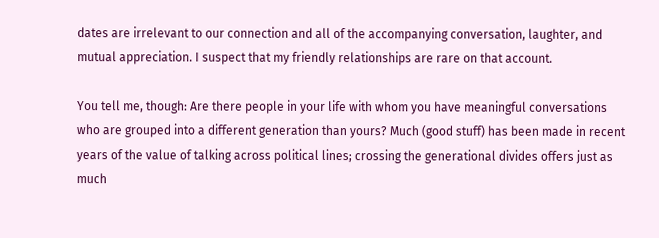dates are irrelevant to our connection and all of the accompanying conversation, laughter, and mutual appreciation. I suspect that my friendly relationships are rare on that account.

You tell me, though: Are there people in your life with whom you have meaningful conversations who are grouped into a different generation than yours? Much (good stuff) has been made in recent years of the value of talking across political lines; crossing the generational divides offers just as much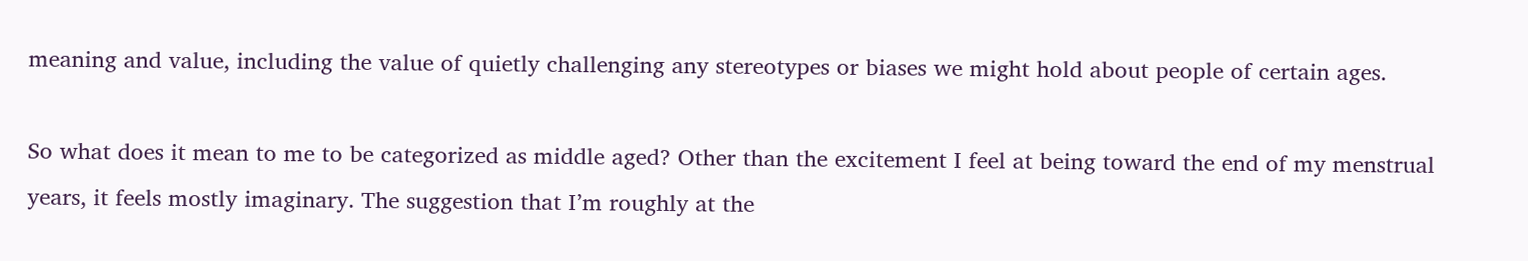meaning and value, including the value of quietly challenging any stereotypes or biases we might hold about people of certain ages.

So what does it mean to me to be categorized as middle aged? Other than the excitement I feel at being toward the end of my menstrual years, it feels mostly imaginary. The suggestion that I’m roughly at the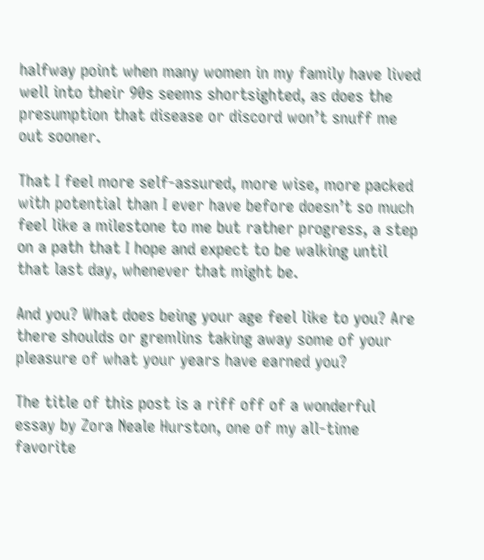halfway point when many women in my family have lived well into their 90s seems shortsighted, as does the presumption that disease or discord won’t snuff me out sooner.

That I feel more self-assured, more wise, more packed with potential than I ever have before doesn’t so much feel like a milestone to me but rather progress, a step on a path that I hope and expect to be walking until that last day, whenever that might be.

And you? What does being your age feel like to you? Are there shoulds or gremlins taking away some of your pleasure of what your years have earned you?

The title of this post is a riff off of a wonderful essay by Zora Neale Hurston, one of my all-time favorite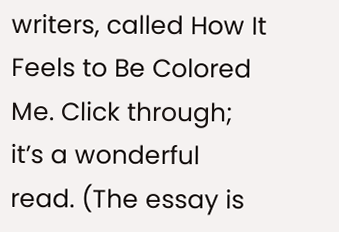writers, called How It Feels to Be Colored Me. Click through; it’s a wonderful read. (The essay is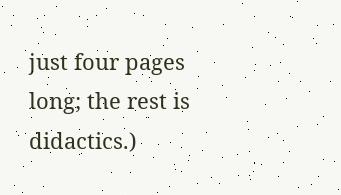just four pages long; the rest is didactics.)